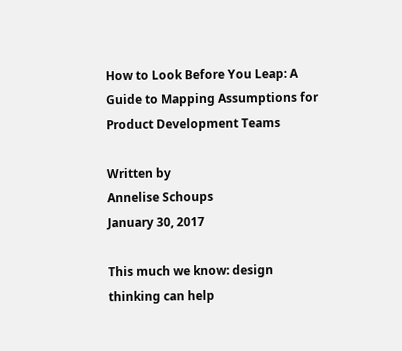How to Look Before You Leap: A Guide to Mapping Assumptions for Product Development Teams

Written by
Annelise Schoups
January 30, 2017

This much we know: design thinking can help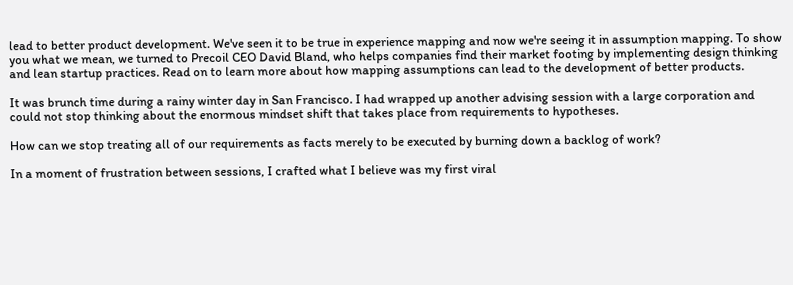lead to better product development. We've seen it to be true in experience mapping and now we're seeing it in assumption mapping. To show you what we mean, we turned to Precoil CEO David Bland, who helps companies find their market footing by implementing design thinking and lean startup practices. Read on to learn more about how mapping assumptions can lead to the development of better products.

It was brunch time during a rainy winter day in San Francisco. I had wrapped up another advising session with a large corporation and could not stop thinking about the enormous mindset shift that takes place from requirements to hypotheses.

How can we stop treating all of our requirements as facts merely to be executed by burning down a backlog of work?

In a moment of frustration between sessions, I crafted what I believe was my first viral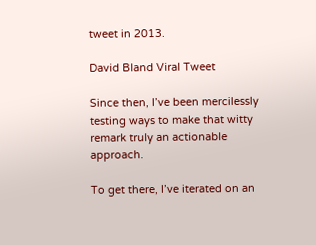tweet in 2013.

David Bland Viral Tweet

Since then, I’ve been mercilessly testing ways to make that witty remark truly an actionable approach.

To get there, I’ve iterated on an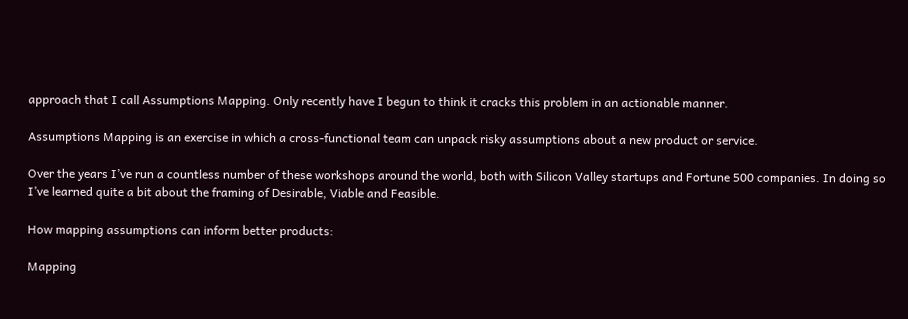approach that I call Assumptions Mapping. Only recently have I begun to think it cracks this problem in an actionable manner.

Assumptions Mapping is an exercise in which a cross-functional team can unpack risky assumptions about a new product or service.

Over the years I’ve run a countless number of these workshops around the world, both with Silicon Valley startups and Fortune 500 companies. In doing so I’ve learned quite a bit about the framing of Desirable, Viable and Feasible.

How mapping assumptions can inform better products:

Mapping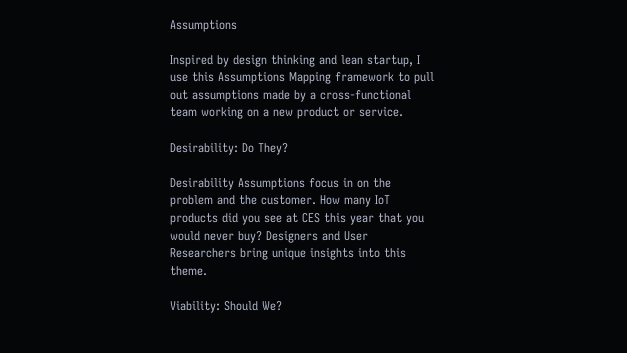Assumptions

Inspired by design thinking and lean startup, I use this Assumptions Mapping framework to pull out assumptions made by a cross-functional team working on a new product or service.

Desirability: Do They?

Desirability Assumptions focus in on the problem and the customer. How many IoT products did you see at CES this year that you would never buy? Designers and User Researchers bring unique insights into this theme.

Viability: Should We?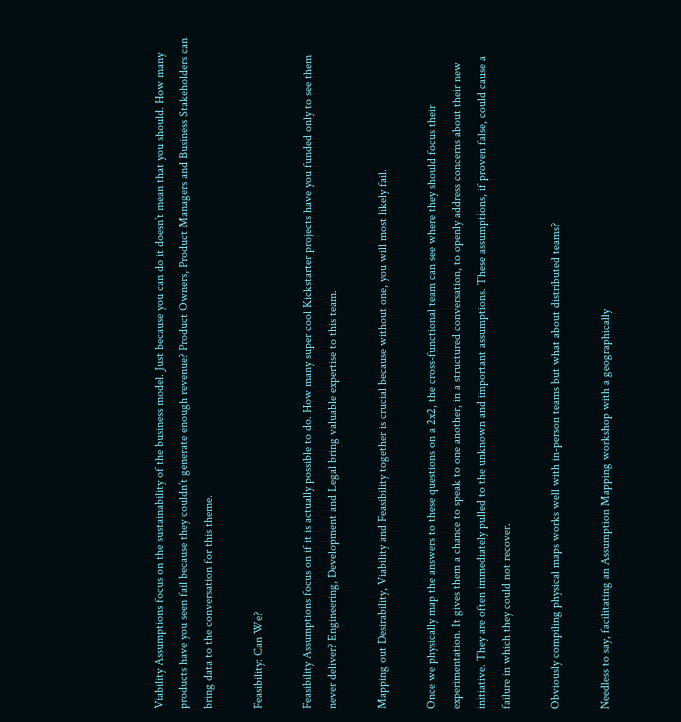Viability Assumptions focus on the sustainability of the business model. Just because you can do it doesn’t mean that you should. How many products have you seen fail because they couldn’t generate enough revenue? Product Owners, Product Managers and Business Stakeholders can bring data to the conversation for this theme.

Feasibility: Can We?

Feasibility Assumptions focus on if it is actually possible to do. How many super cool Kickstarter projects have you funded only to see them never deliver? Engineering, Development and Legal bring valuable expertise to this team.

Mapping out Desirability, Viability and Feasibility together is crucial because without one, you will most likely fail.

Once we physically map the answers to these questions on a 2x2, the cross-functional team can see where they should focus their experimentation. It gives them a chance to speak to one another, in a structured conversation, to openly address concerns about their new initiative. They are often immediately pulled to the unknown and important assumptions. These assumptions, if proven false, could cause a failure in which they could not recover.

Obviously compiling physical maps works well with in-person teams but what about distributed teams?

Needless to say, facilitating an Assumption Mapping workshop with a geographically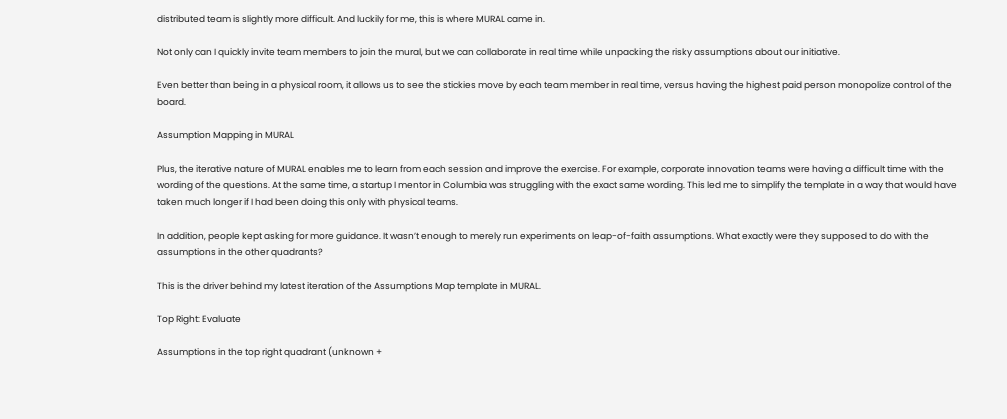distributed team is slightly more difficult. And luckily for me, this is where MURAL came in.

Not only can I quickly invite team members to join the mural, but we can collaborate in real time while unpacking the risky assumptions about our initiative.

Even better than being in a physical room, it allows us to see the stickies move by each team member in real time, versus having the highest paid person monopolize control of the board.

Assumption Mapping in MURAL

Plus, the iterative nature of MURAL enables me to learn from each session and improve the exercise. For example, corporate innovation teams were having a difficult time with the wording of the questions. At the same time, a startup I mentor in Columbia was struggling with the exact same wording. This led me to simplify the template in a way that would have taken much longer if I had been doing this only with physical teams.

In addition, people kept asking for more guidance. It wasn’t enough to merely run experiments on leap-of-faith assumptions. What exactly were they supposed to do with the assumptions in the other quadrants?

This is the driver behind my latest iteration of the Assumptions Map template in MURAL.

Top Right: Evaluate

Assumptions in the top right quadrant (unknown +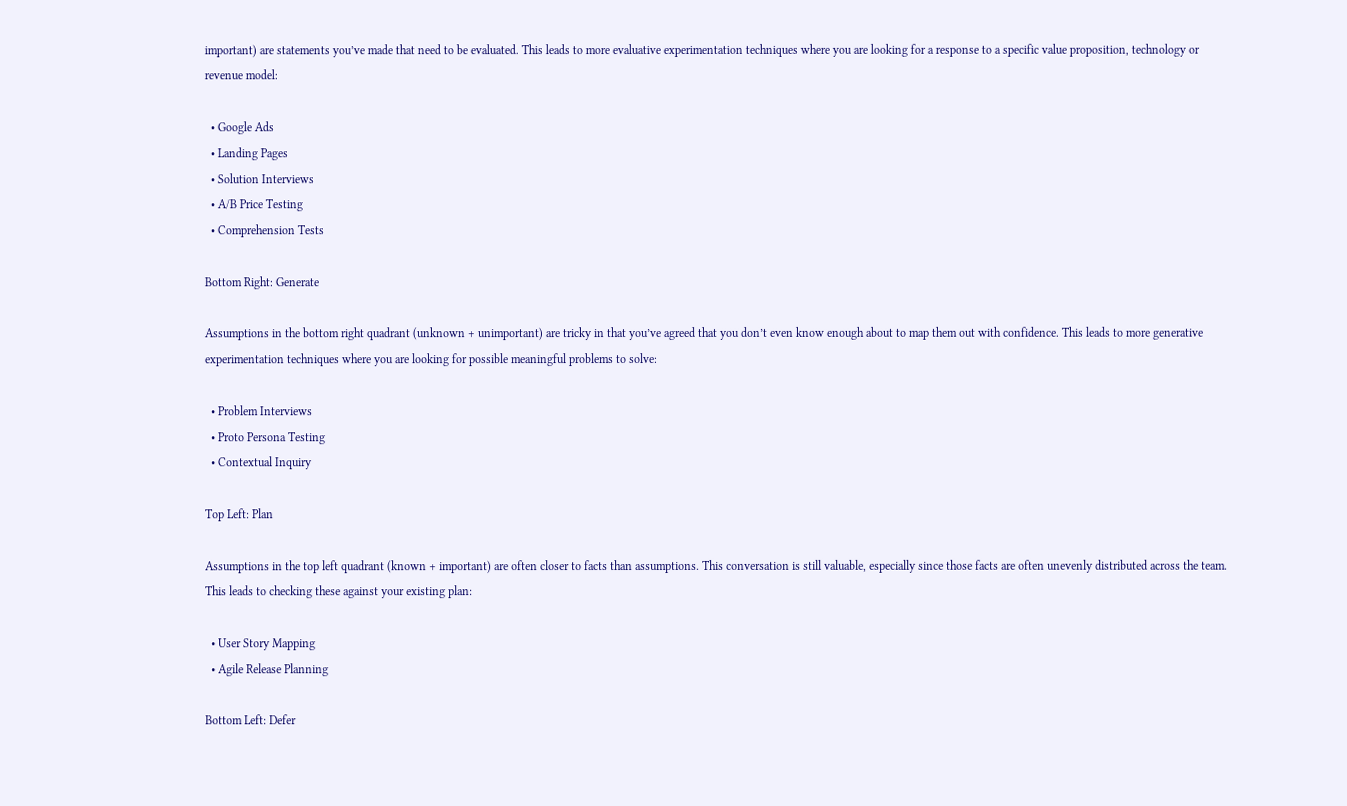important) are statements you’ve made that need to be evaluated. This leads to more evaluative experimentation techniques where you are looking for a response to a specific value proposition, technology or revenue model:

  • Google Ads
  • Landing Pages
  • Solution Interviews
  • A/B Price Testing
  • Comprehension Tests

Bottom Right: Generate

Assumptions in the bottom right quadrant (unknown + unimportant) are tricky in that you’ve agreed that you don’t even know enough about to map them out with confidence. This leads to more generative experimentation techniques where you are looking for possible meaningful problems to solve:

  • Problem Interviews
  • Proto Persona Testing
  • Contextual Inquiry

Top Left: Plan

Assumptions in the top left quadrant (known + important) are often closer to facts than assumptions. This conversation is still valuable, especially since those facts are often unevenly distributed across the team. This leads to checking these against your existing plan:

  • User Story Mapping
  • Agile Release Planning

Bottom Left: Defer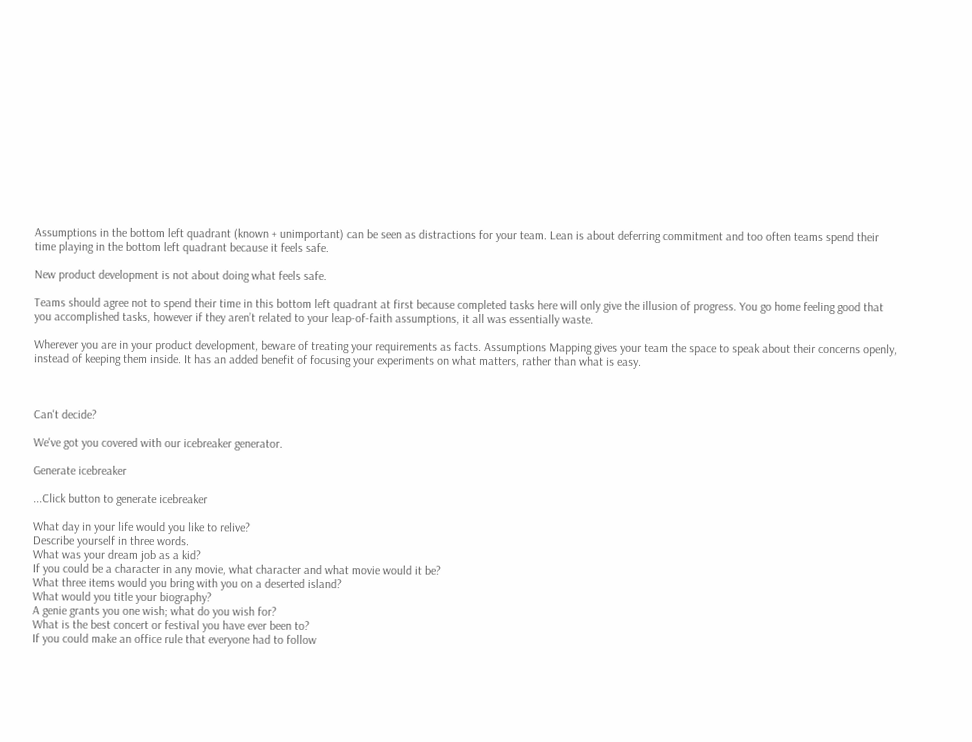Assumptions in the bottom left quadrant (known + unimportant) can be seen as distractions for your team. Lean is about deferring commitment and too often teams spend their time playing in the bottom left quadrant because it feels safe.

New product development is not about doing what feels safe.

Teams should agree not to spend their time in this bottom left quadrant at first because completed tasks here will only give the illusion of progress. You go home feeling good that you accomplished tasks, however if they aren’t related to your leap-of-faith assumptions, it all was essentially waste.

Wherever you are in your product development, beware of treating your requirements as facts. Assumptions Mapping gives your team the space to speak about their concerns openly, instead of keeping them inside. It has an added benefit of focusing your experiments on what matters, rather than what is easy.



Can't decide?

We've got you covered with our icebreaker generator.

Generate icebreaker

...Click button to generate icebreaker

What day in your life would you like to relive?
Describe yourself in three words.
What was your dream job as a kid?
If you could be a character in any movie, what character and what movie would it be?
What three items would you bring with you on a deserted island?
What would you title your biography?
A genie grants you one wish; what do you wish for?
What is the best concert or festival you have ever been to?
If you could make an office rule that everyone had to follow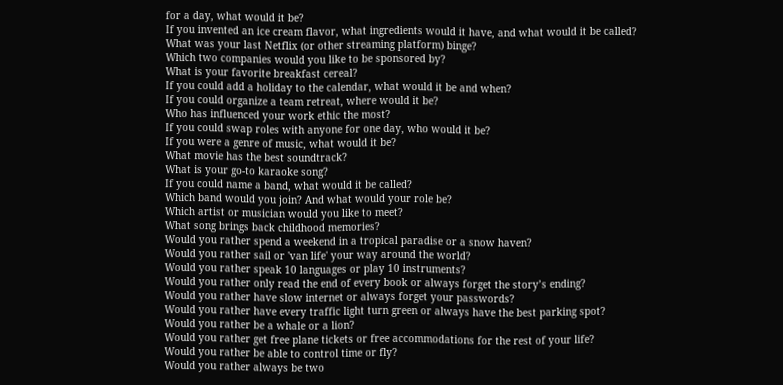for a day, what would it be?
If you invented an ice cream flavor, what ingredients would it have, and what would it be called?
What was your last Netflix (or other streaming platform) binge?
Which two companies would you like to be sponsored by?
What is your favorite breakfast cereal?
If you could add a holiday to the calendar, what would it be and when?
If you could organize a team retreat, where would it be?
Who has influenced your work ethic the most?
If you could swap roles with anyone for one day, who would it be?
If you were a genre of music, what would it be?
What movie has the best soundtrack?
What is your go-to karaoke song?
If you could name a band, what would it be called?
Which band would you join? And what would your role be?
Which artist or musician would you like to meet?
What song brings back childhood memories?
Would you rather spend a weekend in a tropical paradise or a snow haven?
Would you rather sail or 'van life' your way around the world?
Would you rather speak 10 languages or play 10 instruments?
Would you rather only read the end of every book or always forget the story’s ending?
Would you rather have slow internet or always forget your passwords?
Would you rather have every traffic light turn green or always have the best parking spot?
Would you rather be a whale or a lion?
Would you rather get free plane tickets or free accommodations for the rest of your life?
Would you rather be able to control time or fly?
Would you rather always be two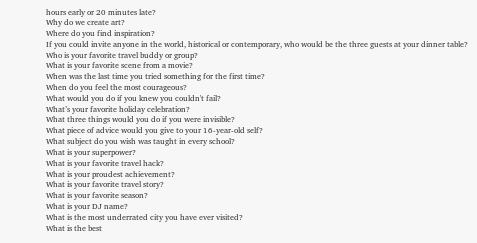hours early or 20 minutes late?
Why do we create art?
Where do you find inspiration?
If you could invite anyone in the world, historical or contemporary, who would be the three guests at your dinner table?
Who is your favorite travel buddy or group?
What is your favorite scene from a movie?
When was the last time you tried something for the first time?
When do you feel the most courageous?
What would you do if you knew you couldn't fail?
What’s your favorite holiday celebration?
What three things would you do if you were invisible?
What piece of advice would you give to your 16-year-old self?
What subject do you wish was taught in every school?
What is your superpower?
What is your favorite travel hack?
What is your proudest achievement?
What is your favorite travel story?
What is your favorite season?
What is your DJ name?
What is the most underrated city you have ever visited?
What is the best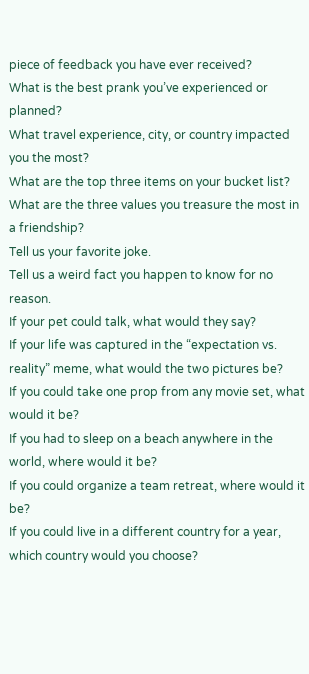piece of feedback you have ever received?
What is the best prank you’ve experienced or planned?
What travel experience, city, or country impacted you the most?
What are the top three items on your bucket list?
What are the three values you treasure the most in a friendship?
Tell us your favorite joke.
Tell us a weird fact you happen to know for no reason.
If your pet could talk, what would they say?
If your life was captured in the “expectation vs. reality” meme, what would the two pictures be?
If you could take one prop from any movie set, what would it be?
If you had to sleep on a beach anywhere in the world, where would it be?
If you could organize a team retreat, where would it be?
If you could live in a different country for a year, which country would you choose?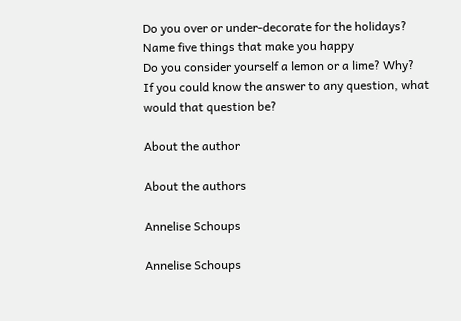Do you over or under-decorate for the holidays?
Name five things that make you happy
Do you consider yourself a lemon or a lime? Why?
If you could know the answer to any question, what would that question be?

About the author

About the authors

Annelise Schoups

Annelise Schoups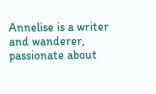Annelise is a writer and wanderer, passionate about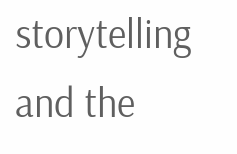storytelling and the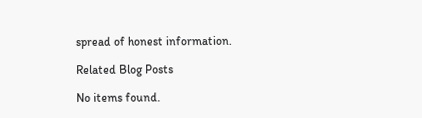spread of honest information.

Related Blog Posts

No items found.